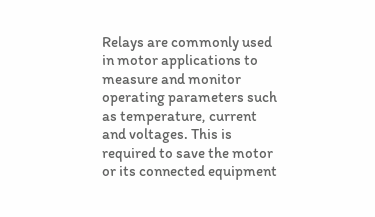Relays are commonly used in motor applications to measure and monitor operating parameters such as temperature, current and voltages. This is required to save the motor or its connected equipment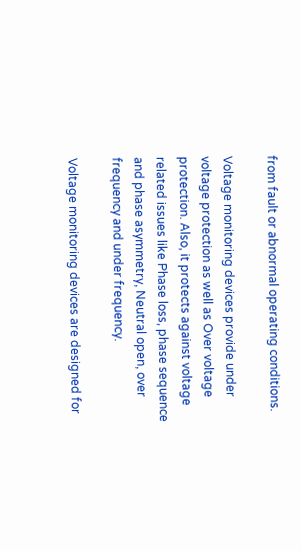from fault or abnormal operating conditions.

Voltage monitoring devices provide under voltage protection as well as Over voltage protection. Also, it protects against voltage related issues like Phase loss, phase sequence and phase asymmetry, Neutral open, over frequency and under frequency.

Voltage monitoring devices are designed for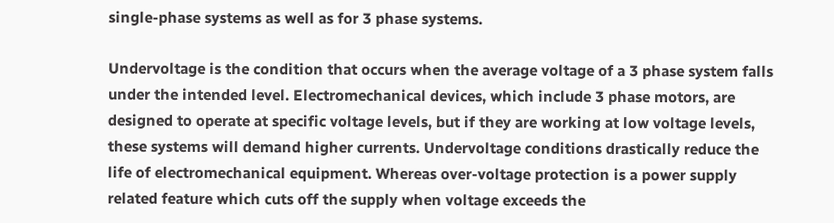single-phase systems as well as for 3 phase systems.

Undervoltage is the condition that occurs when the average voltage of a 3 phase system falls under the intended level. Electromechanical devices, which include 3 phase motors, are designed to operate at specific voltage levels, but if they are working at low voltage levels, these systems will demand higher currents. Undervoltage conditions drastically reduce the life of electromechanical equipment. Whereas over-voltage protection is a power supply related feature which cuts off the supply when voltage exceeds the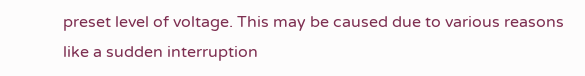preset level of voltage. This may be caused due to various reasons like a sudden interruption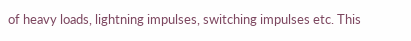of heavy loads, lightning impulses, switching impulses etc. This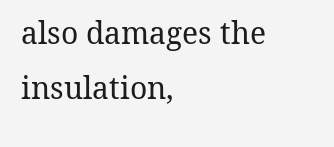also damages the insulation,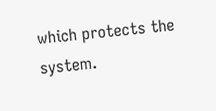which protects the system.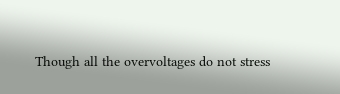Though all the overvoltages do not stress